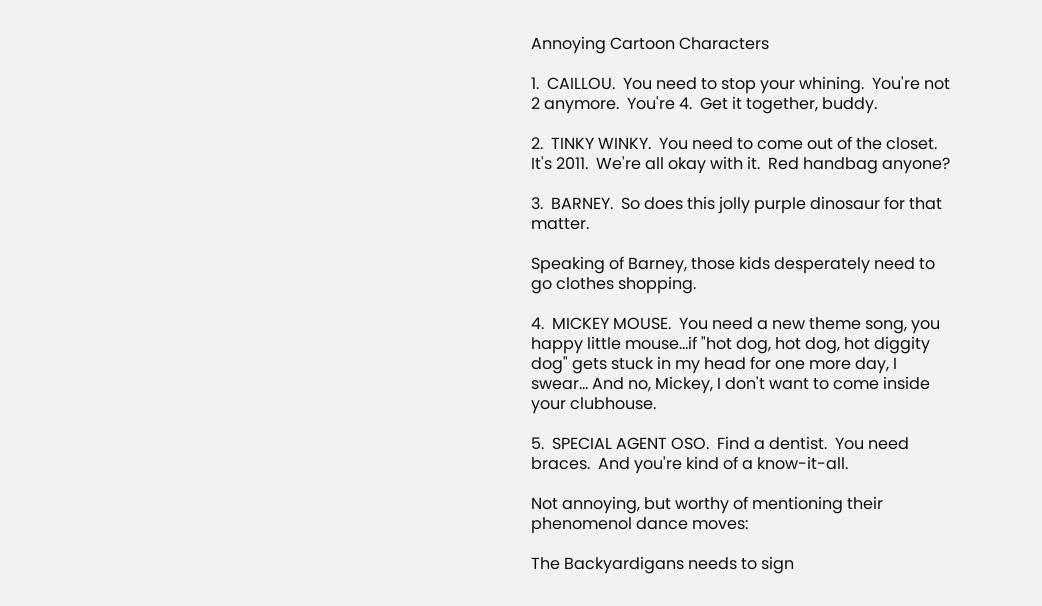Annoying Cartoon Characters

1.  CAILLOU.  You need to stop your whining.  You're not 2 anymore.  You're 4.  Get it together, buddy.

2.  TINKY WINKY.  You need to come out of the closet.  It's 2011.  We're all okay with it.  Red handbag anyone?

3.  BARNEY.  So does this jolly purple dinosaur for that matter.

Speaking of Barney, those kids desperately need to go clothes shopping.

4.  MICKEY MOUSE.  You need a new theme song, you happy little mouse...if "hot dog, hot dog, hot diggity dog" gets stuck in my head for one more day, I swear... And no, Mickey, I don't want to come inside your clubhouse.

5.  SPECIAL AGENT OSO.  Find a dentist.  You need braces.  And you're kind of a know-it-all.

Not annoying, but worthy of mentioning their phenomenol dance moves:

The Backyardigans needs to sign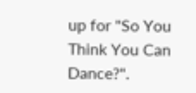up for "So You Think You Can Dance?".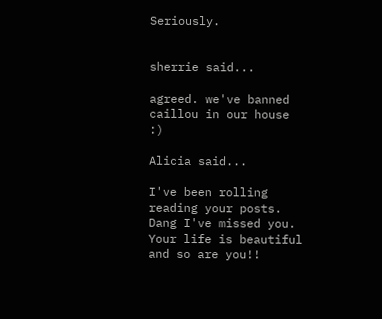Seriously.


sherrie said...

agreed. we've banned caillou in our house :)

Alicia said...

I've been rolling reading your posts. Dang I've missed you. Your life is beautiful and so are you!!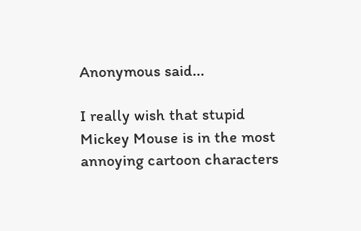Anonymous said...

I really wish that stupid Mickey Mouse is in the most annoying cartoon characters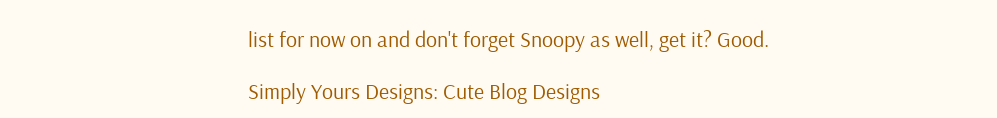list for now on and don't forget Snoopy as well, get it? Good.

Simply Yours Designs: Cute Blog Designs